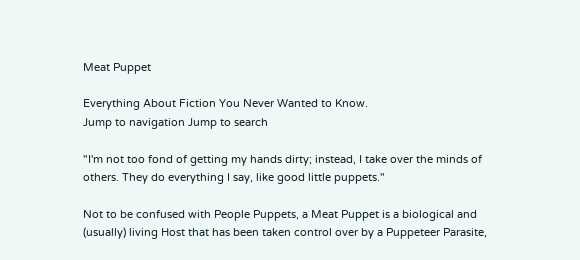Meat Puppet

Everything About Fiction You Never Wanted to Know.
Jump to navigation Jump to search

"I'm not too fond of getting my hands dirty; instead, I take over the minds of others. They do everything I say, like good little puppets."

Not to be confused with People Puppets, a Meat Puppet is a biological and (usually) living Host that has been taken control over by a Puppeteer Parasite,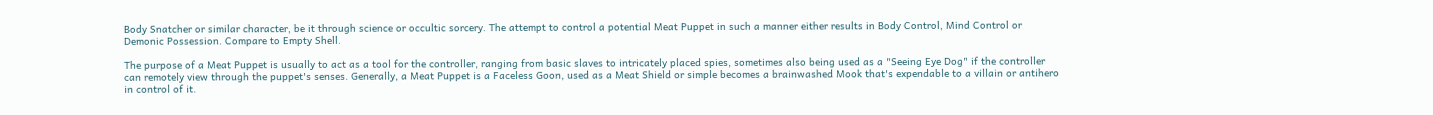Body Snatcher or similar character, be it through science or occultic sorcery. The attempt to control a potential Meat Puppet in such a manner either results in Body Control, Mind Control or Demonic Possession. Compare to Empty Shell.

The purpose of a Meat Puppet is usually to act as a tool for the controller, ranging from basic slaves to intricately placed spies, sometimes also being used as a "Seeing Eye Dog" if the controller can remotely view through the puppet's senses. Generally, a Meat Puppet is a Faceless Goon, used as a Meat Shield or simple becomes a brainwashed Mook that's expendable to a villain or antihero in control of it.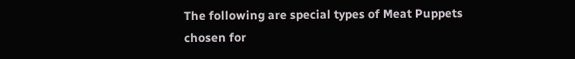The following are special types of Meat Puppets chosen for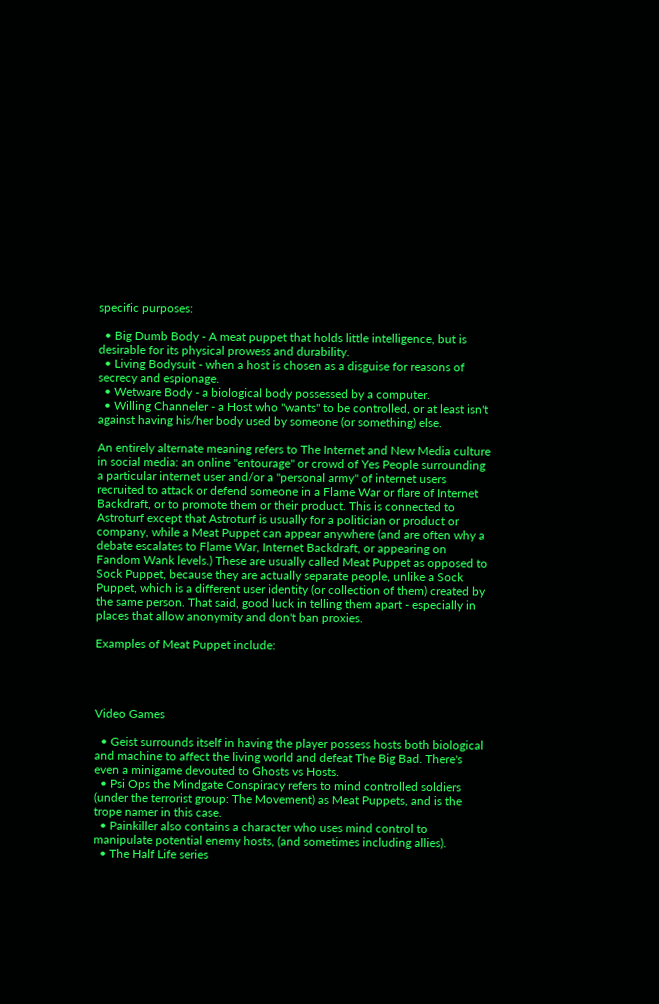specific purposes:

  • Big Dumb Body - A meat puppet that holds little intelligence, but is desirable for its physical prowess and durability.
  • Living Bodysuit - when a host is chosen as a disguise for reasons of secrecy and espionage.
  • Wetware Body - a biological body possessed by a computer.
  • Willing Channeler - a Host who "wants" to be controlled, or at least isn't against having his/her body used by someone (or something) else.

An entirely alternate meaning refers to The Internet and New Media culture in social media: an online "entourage" or crowd of Yes People surrounding a particular internet user and/or a "personal army" of internet users recruited to attack or defend someone in a Flame War or flare of Internet Backdraft, or to promote them or their product. This is connected to Astroturf except that Astroturf is usually for a politician or product or company, while a Meat Puppet can appear anywhere (and are often why a debate escalates to Flame War, Internet Backdraft, or appearing on Fandom Wank levels.) These are usually called Meat Puppet as opposed to Sock Puppet, because they are actually separate people, unlike a Sock Puppet, which is a different user identity (or collection of them) created by the same person. That said, good luck in telling them apart - especially in places that allow anonymity and don't ban proxies.

Examples of Meat Puppet include:




Video Games

  • Geist surrounds itself in having the player possess hosts both biological and machine to affect the living world and defeat The Big Bad. There's even a minigame devouted to Ghosts vs Hosts.
  • Psi Ops the Mindgate Conspiracy refers to mind controlled soldiers (under the terrorist group: The Movement) as Meat Puppets, and is the trope namer in this case.
  • Painkiller also contains a character who uses mind control to manipulate potential enemy hosts, (and sometimes including allies).
  • The Half Life series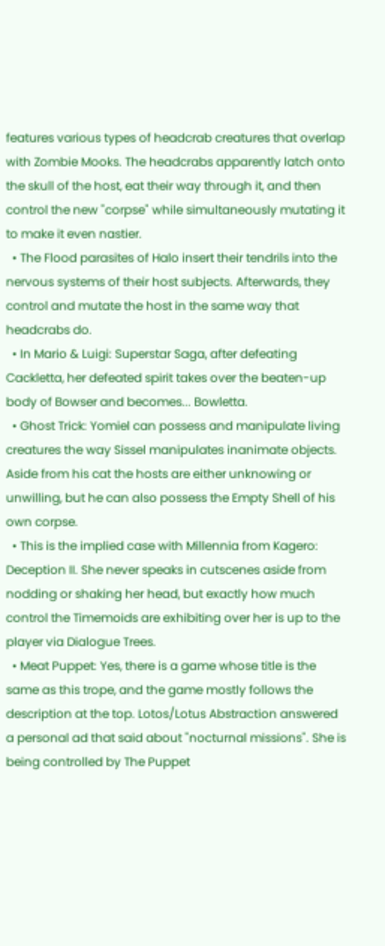features various types of headcrab creatures that overlap with Zombie Mooks. The headcrabs apparently latch onto the skull of the host, eat their way through it, and then control the new "corpse" while simultaneously mutating it to make it even nastier.
  • The Flood parasites of Halo insert their tendrils into the nervous systems of their host subjects. Afterwards, they control and mutate the host in the same way that headcrabs do.
  • In Mario & Luigi: Superstar Saga, after defeating Cackletta, her defeated spirit takes over the beaten-up body of Bowser and becomes... Bowletta.
  • Ghost Trick: Yomiel can possess and manipulate living creatures the way Sissel manipulates inanimate objects. Aside from his cat the hosts are either unknowing or unwilling, but he can also possess the Empty Shell of his own corpse.
  • This is the implied case with Millennia from Kagero: Deception II. She never speaks in cutscenes aside from nodding or shaking her head, but exactly how much control the Timemoids are exhibiting over her is up to the player via Dialogue Trees.
  • Meat Puppet: Yes, there is a game whose title is the same as this trope, and the game mostly follows the description at the top. Lotos/Lotus Abstraction answered a personal ad that said about "nocturnal missions". She is being controlled by The Puppet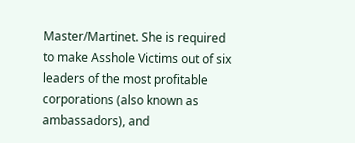Master/Martinet. She is required to make Asshole Victims out of six leaders of the most profitable corporations (also known as ambassadors), and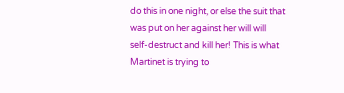do this in one night, or else the suit that was put on her against her will will self-destruct and kill her! This is what Martinet is trying to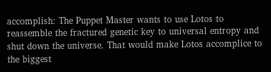accomplish: The Puppet Master wants to use Lotos to reassemble the fractured genetic key to universal entropy and shut down the universe. That would make Lotos accomplice to the biggest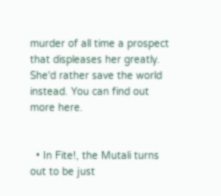murder of all time a prospect that displeases her greatly. She'd rather save the world instead. You can find out more here.


  • In Fite!, the Mutali turns out to be just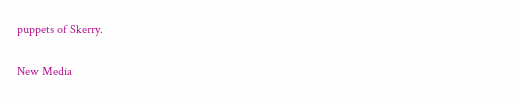puppets of Skerry.

New Media